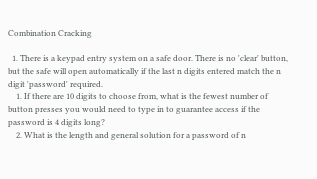Combination Cracking

  1. There is a keypad entry system on a safe door. There is no 'clear' button, but the safe will open automatically if the last n digits entered match the n digit 'password' required.
    1. If there are 10 digits to choose from, what is the fewest number of button presses you would need to type in to guarantee access if the password is 4 digits long?
    2. What is the length and general solution for a password of n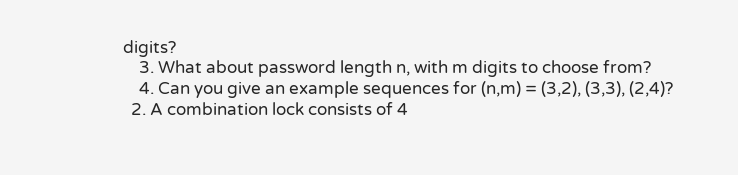digits?
    3. What about password length n, with m digits to choose from?
    4. Can you give an example sequences for (n,m) = (3,2), (3,3), (2,4)?
  2. A combination lock consists of 4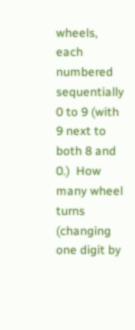wheels, each numbered sequentially 0 to 9 (with 9 next to both 8 and 0.)  How many wheel turns (changing one digit by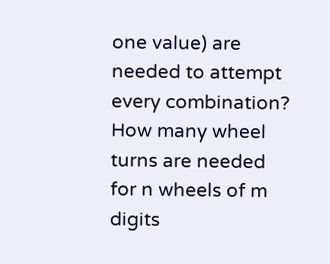one value) are needed to attempt every combination? How many wheel turns are needed for n wheels of m digits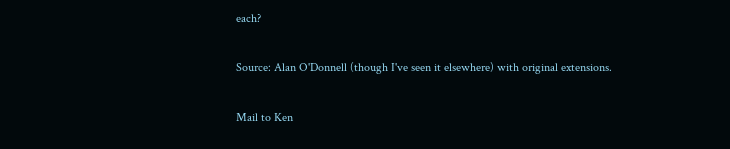each?

Source: Alan O'Donnell (though I've seen it elsewhere) with original extensions.

Mail to Ken